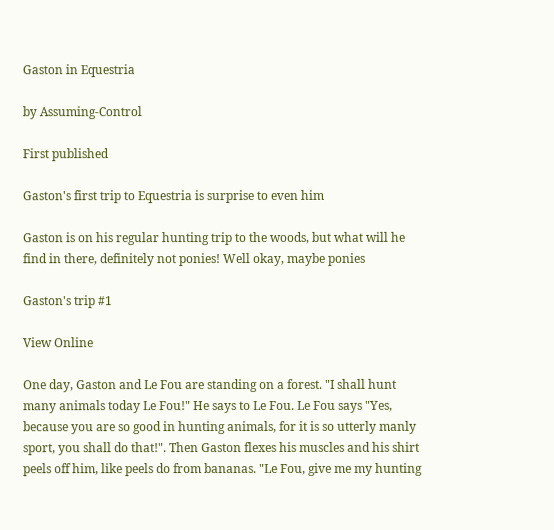Gaston in Equestria

by Assuming-Control

First published

Gaston's first trip to Equestria is surprise to even him

Gaston is on his regular hunting trip to the woods, but what will he find in there, definitely not ponies! Well okay, maybe ponies

Gaston's trip #1

View Online

One day, Gaston and Le Fou are standing on a forest. "I shall hunt many animals today Le Fou!" He says to Le Fou. Le Fou says "Yes, because you are so good in hunting animals, for it is so utterly manly sport, you shall do that!". Then Gaston flexes his muscles and his shirt peels off him, like peels do from bananas. "Le Fou, give me my hunting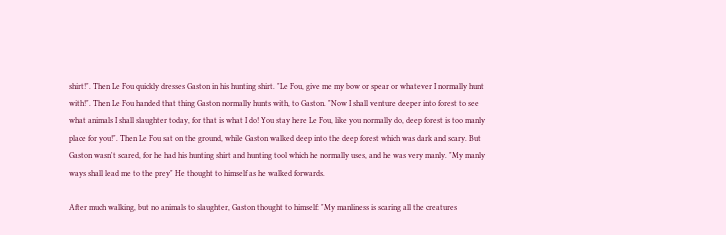shirt!". Then Le Fou quickly dresses Gaston in his hunting shirt. "Le Fou, give me my bow or spear or whatever I normally hunt with!". Then Le Fou handed that thing Gaston normally hunts with, to Gaston. "Now I shall venture deeper into forest to see what animals I shall slaughter today, for that is what I do! You stay here Le Fou, like you normally do, deep forest is too manly place for you!". Then Le Fou sat on the ground, while Gaston walked deep into the deep forest which was dark and scary. But Gaston wasn't scared, for he had his hunting shirt and hunting tool which he normally uses, and he was very manly. "My manly ways shall lead me to the prey" He thought to himself as he walked forwards.

After much walking, but no animals to slaughter, Gaston thought to himself: "My manliness is scaring all the creatures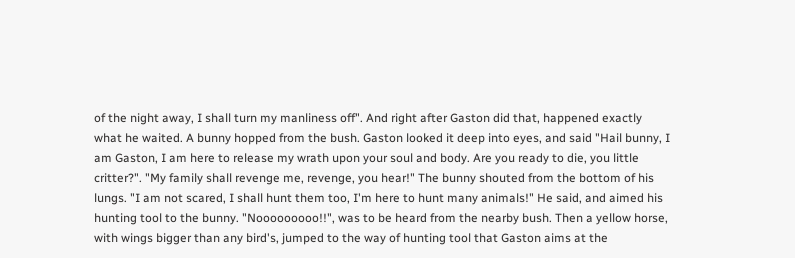of the night away, I shall turn my manliness off". And right after Gaston did that, happened exactly what he waited. A bunny hopped from the bush. Gaston looked it deep into eyes, and said "Hail bunny, I am Gaston, I am here to release my wrath upon your soul and body. Are you ready to die, you little critter?". "My family shall revenge me, revenge, you hear!" The bunny shouted from the bottom of his lungs. "I am not scared, I shall hunt them too, I'm here to hunt many animals!" He said, and aimed his hunting tool to the bunny. "Nooooooooo!!", was to be heard from the nearby bush. Then a yellow horse, with wings bigger than any bird's, jumped to the way of hunting tool that Gaston aims at the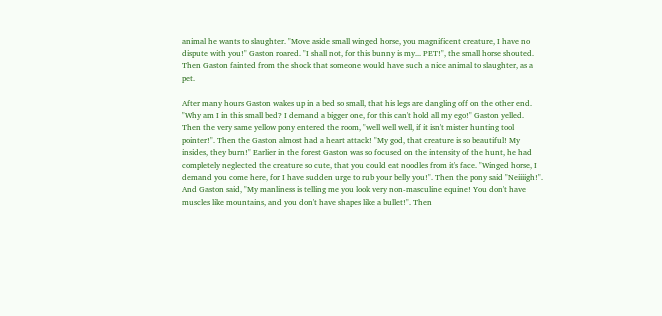animal he wants to slaughter. "Move aside small winged horse, you magnificent creature, I have no dispute with you!" Gaston roared. "I shall not, for this bunny is my... PET!", the small horse shouted. Then Gaston fainted from the shock that someone would have such a nice animal to slaughter, as a pet.

After many hours Gaston wakes up in a bed so small, that his legs are dangling off on the other end. "Why am I in this small bed? I demand a bigger one, for this can't hold all my ego!" Gaston yelled. Then the very same yellow pony entered the room, "well well well, if it isn't mister hunting tool pointer!". Then the Gaston almost had a heart attack! "My god, that creature is so beautiful! My insides, they burn!" Earlier in the forest Gaston was so focused on the intensity of the hunt, he had completely neglected the creature so cute, that you could eat noodles from it's face. "Winged horse, I demand you come here, for I have sudden urge to rub your belly you!". Then the pony said "Neiiiigh!". And Gaston said, "My manliness is telling me you look very non-masculine equine! You don't have muscles like mountains, and you don't have shapes like a bullet!". Then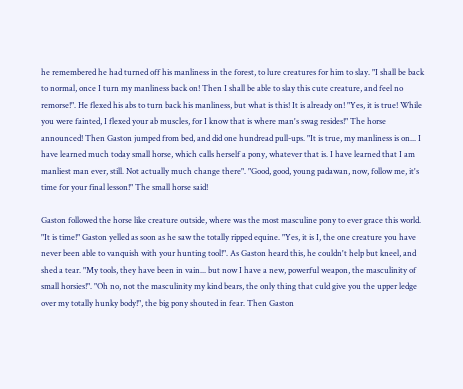he remembered he had turned off his manliness in the forest, to lure creatures for him to slay. "I shall be back to normal, once I turn my manliness back on! Then I shall be able to slay this cute creature, and feel no remorse!". He flexed his abs to turn back his manliness, but what is this! It is already on! "Yes, it is true! While you were fainted, I flexed your ab muscles, for I know that is where man's swag resides!" The horse announced! Then Gaston jumped from bed, and did one hundread pull-ups. "It is true, my manliness is on... I have learned much today small horse, which calls herself a pony, whatever that is. I have learned that I am manliest man ever, still. Not actually much change there". "Good, good, young padawan, now, follow me, it's time for your final lesson!" The small horse said!

Gaston followed the horse like creature outside, where was the most masculine pony to ever grace this world. "It is time!" Gaston yelled as soon as he saw the totally ripped equine. "Yes, it is I, the one creature you have never been able to vanquish with your hunting tool!". As Gaston heard this, he couldn't help but kneel, and shed a tear. "My tools, they have been in vain... but now I have a new, powerful weapon, the masculinity of small horsies!". "Oh no, not the masculinity my kind bears, the only thing that culd give you the upper ledge over my totally hunky body!", the big pony shouted in fear. Then Gaston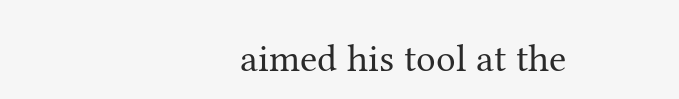aimed his tool at the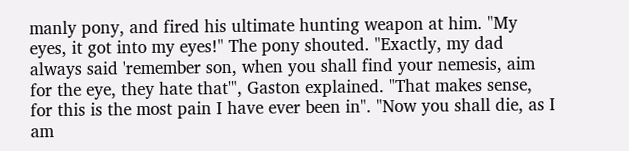manly pony, and fired his ultimate hunting weapon at him. "My eyes, it got into my eyes!" The pony shouted. "Exactly, my dad always said 'remember son, when you shall find your nemesis, aim for the eye, they hate that'", Gaston explained. "That makes sense, for this is the most pain I have ever been in". "Now you shall die, as I am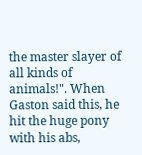the master slayer of all kinds of animals!". When Gaston said this, he hit the huge pony with his abs,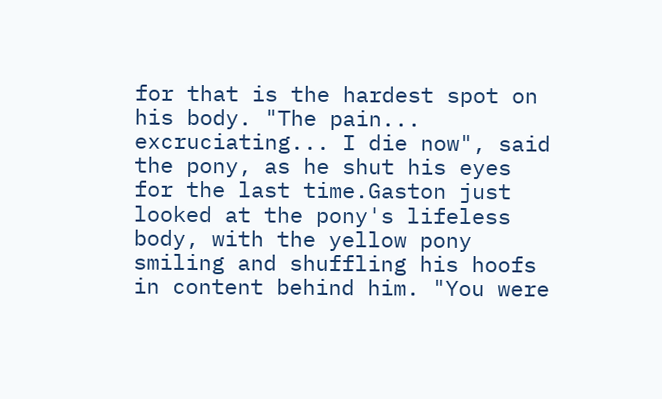for that is the hardest spot on his body. "The pain... excruciating... I die now", said the pony, as he shut his eyes for the last time.Gaston just looked at the pony's lifeless body, with the yellow pony smiling and shuffling his hoofs in content behind him. "You were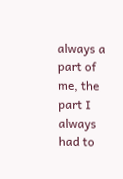always a part of me, the part I always had to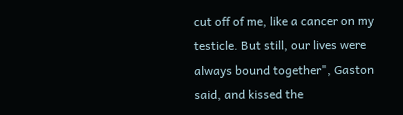cut off of me, like a cancer on my testicle. But still, our lives were always bound together", Gaston said, and kissed the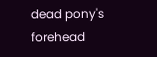dead pony's forehead